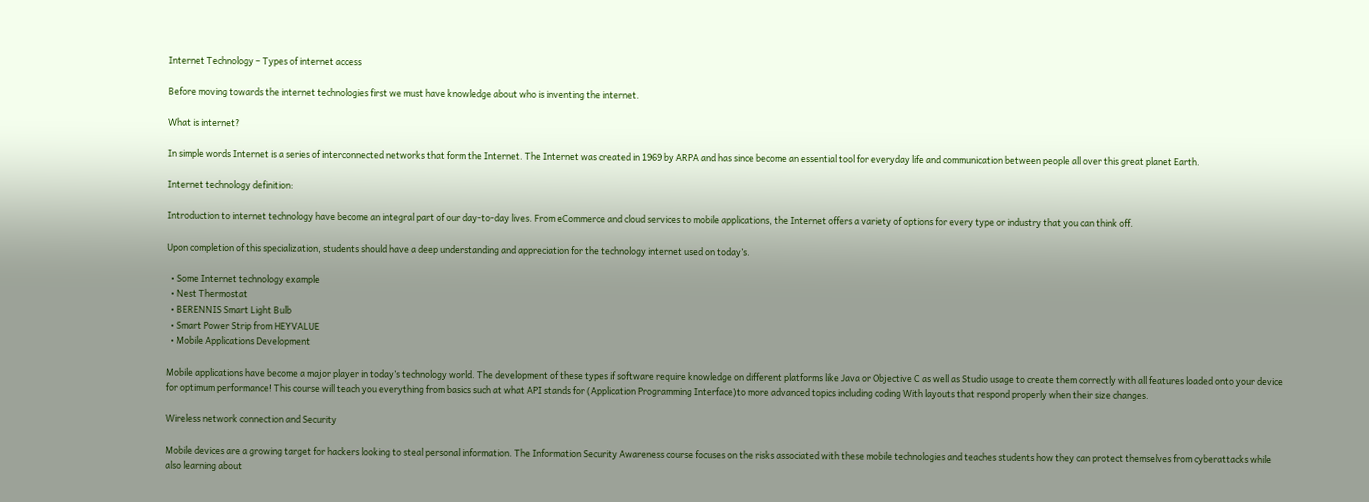Internet Technology – Types of internet access

Before moving towards the internet technologies first we must have knowledge about who is inventing the internet.

What is internet?

In simple words Internet is a series of interconnected networks that form the Internet. The Internet was created in 1969 by ARPA and has since become an essential tool for everyday life and communication between people all over this great planet Earth.

Internet technology definition:

Introduction to internet technology have become an integral part of our day-to-day lives. From eCommerce and cloud services to mobile applications, the Internet offers a variety of options for every type or industry that you can think off.

Upon completion of this specialization, students should have a deep understanding and appreciation for the technology internet used on today’s.

  • Some Internet technology example
  • Nest Thermostat
  • BERENNIS Smart Light Bulb
  • Smart Power Strip from HEYVALUE
  • Mobile Applications Development

Mobile applications have become a major player in today’s technology world. The development of these types if software require knowledge on different platforms like Java or Objective C as well as Studio usage to create them correctly with all features loaded onto your device for optimum performance! This course will teach you everything from basics such at what API stands for (Application Programming Interface)to more advanced topics including coding With layouts that respond properly when their size changes.

Wireless network connection and Security

Mobile devices are a growing target for hackers looking to steal personal information. The Information Security Awareness course focuses on the risks associated with these mobile technologies and teaches students how they can protect themselves from cyberattacks while also learning about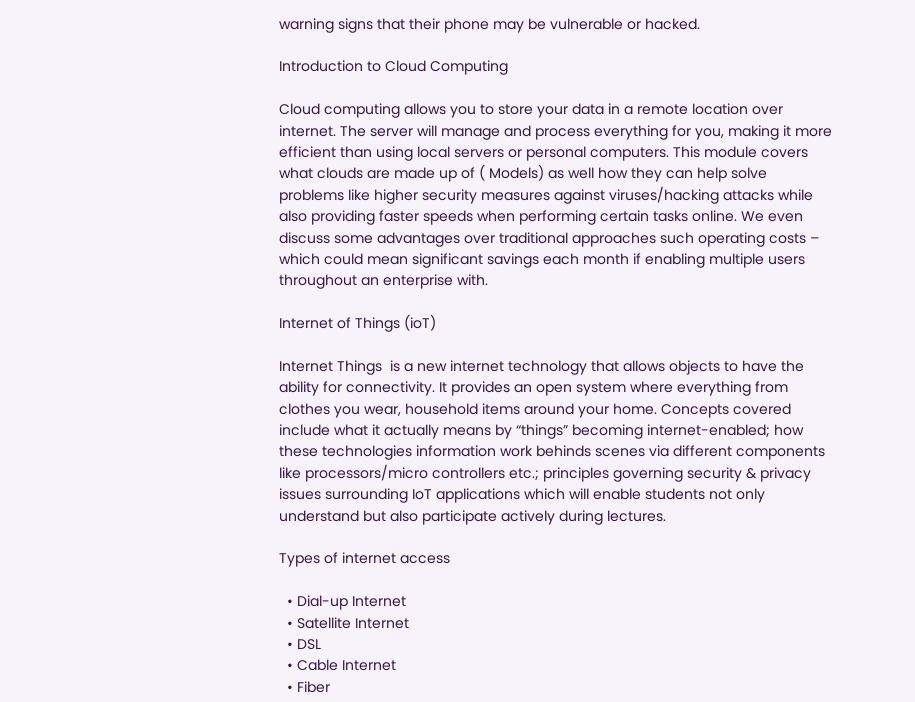warning signs that their phone may be vulnerable or hacked.

Introduction to Cloud Computing

Cloud computing allows you to store your data in a remote location over internet. The server will manage and process everything for you, making it more efficient than using local servers or personal computers. This module covers what clouds are made up of ( Models) as well how they can help solve problems like higher security measures against viruses/hacking attacks while also providing faster speeds when performing certain tasks online. We even discuss some advantages over traditional approaches such operating costs – which could mean significant savings each month if enabling multiple users throughout an enterprise with.

Internet of Things (ioT)

Internet Things  is a new internet technology that allows objects to have the ability for connectivity. It provides an open system where everything from clothes you wear, household items around your home. Concepts covered include what it actually means by “things” becoming internet-enabled; how these technologies information work behinds scenes via different components like processors/micro controllers etc.; principles governing security & privacy issues surrounding IoT applications which will enable students not only understand but also participate actively during lectures.

Types of internet access

  • Dial-up Internet
  • Satellite Internet
  • DSL
  • Cable Internet
  • Fiber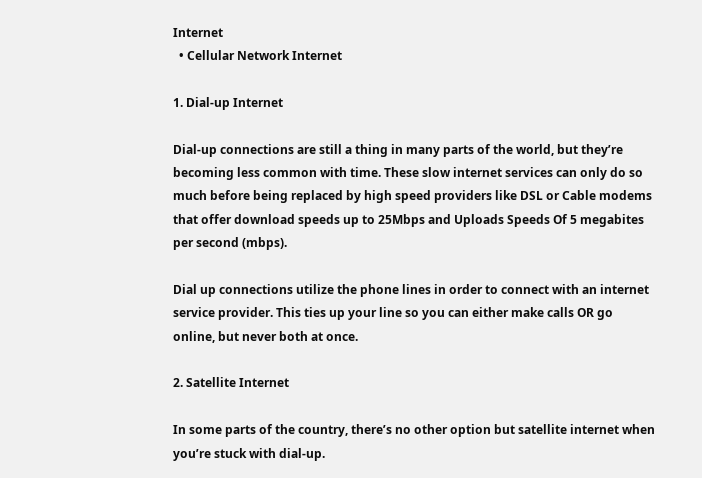Internet
  • Cellular Network Internet

1. Dial-up Internet

Dial-up connections are still a thing in many parts of the world, but they’re becoming less common with time. These slow internet services can only do so much before being replaced by high speed providers like DSL or Cable modems that offer download speeds up to 25Mbps and Uploads Speeds Of 5 megabites per second (mbps).

Dial up connections utilize the phone lines in order to connect with an internet service provider. This ties up your line so you can either make calls OR go online, but never both at once.

2. Satellite Internet

In some parts of the country, there’s no other option but satellite internet when you’re stuck with dial-up.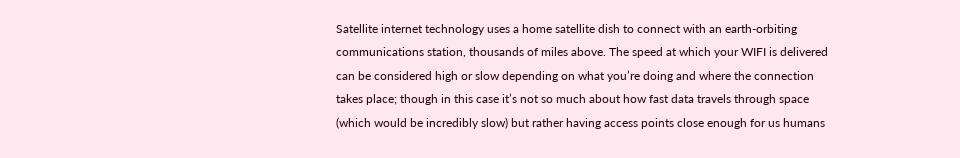Satellite internet technology uses a home satellite dish to connect with an earth-orbiting communications station, thousands of miles above. The speed at which your WIFI is delivered can be considered high or slow depending on what you’re doing and where the connection takes place; though in this case it’s not so much about how fast data travels through space (which would be incredibly slow) but rather having access points close enough for us humans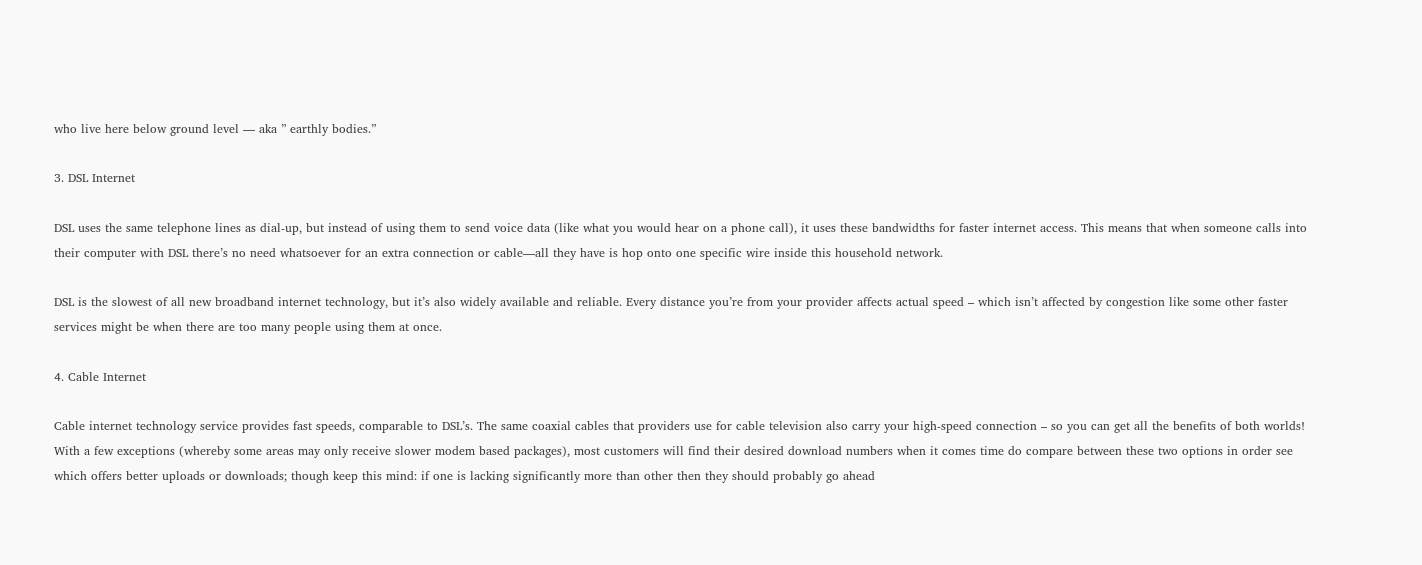who live here below ground level — aka ” earthly bodies.”

3. DSL Internet

DSL uses the same telephone lines as dial-up, but instead of using them to send voice data (like what you would hear on a phone call), it uses these bandwidths for faster internet access. This means that when someone calls into their computer with DSL there’s no need whatsoever for an extra connection or cable—all they have is hop onto one specific wire inside this household network.

DSL is the slowest of all new broadband internet technology, but it’s also widely available and reliable. Every distance you’re from your provider affects actual speed – which isn’t affected by congestion like some other faster services might be when there are too many people using them at once.

4. Cable Internet

Cable internet technology service provides fast speeds, comparable to DSL’s. The same coaxial cables that providers use for cable television also carry your high-speed connection – so you can get all the benefits of both worlds! With a few exceptions (whereby some areas may only receive slower modem based packages), most customers will find their desired download numbers when it comes time do compare between these two options in order see which offers better uploads or downloads; though keep this mind: if one is lacking significantly more than other then they should probably go ahead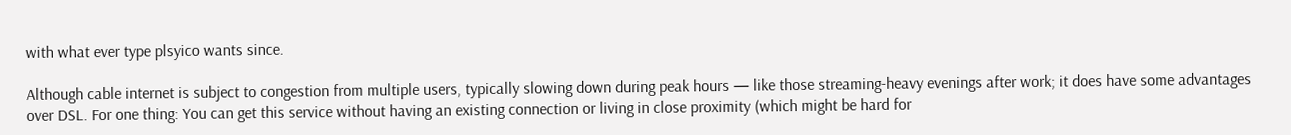with what ever type plsyico wants since.

Although cable internet is subject to congestion from multiple users, typically slowing down during peak hours — like those streaming-heavy evenings after work; it does have some advantages over DSL. For one thing: You can get this service without having an existing connection or living in close proximity (which might be hard for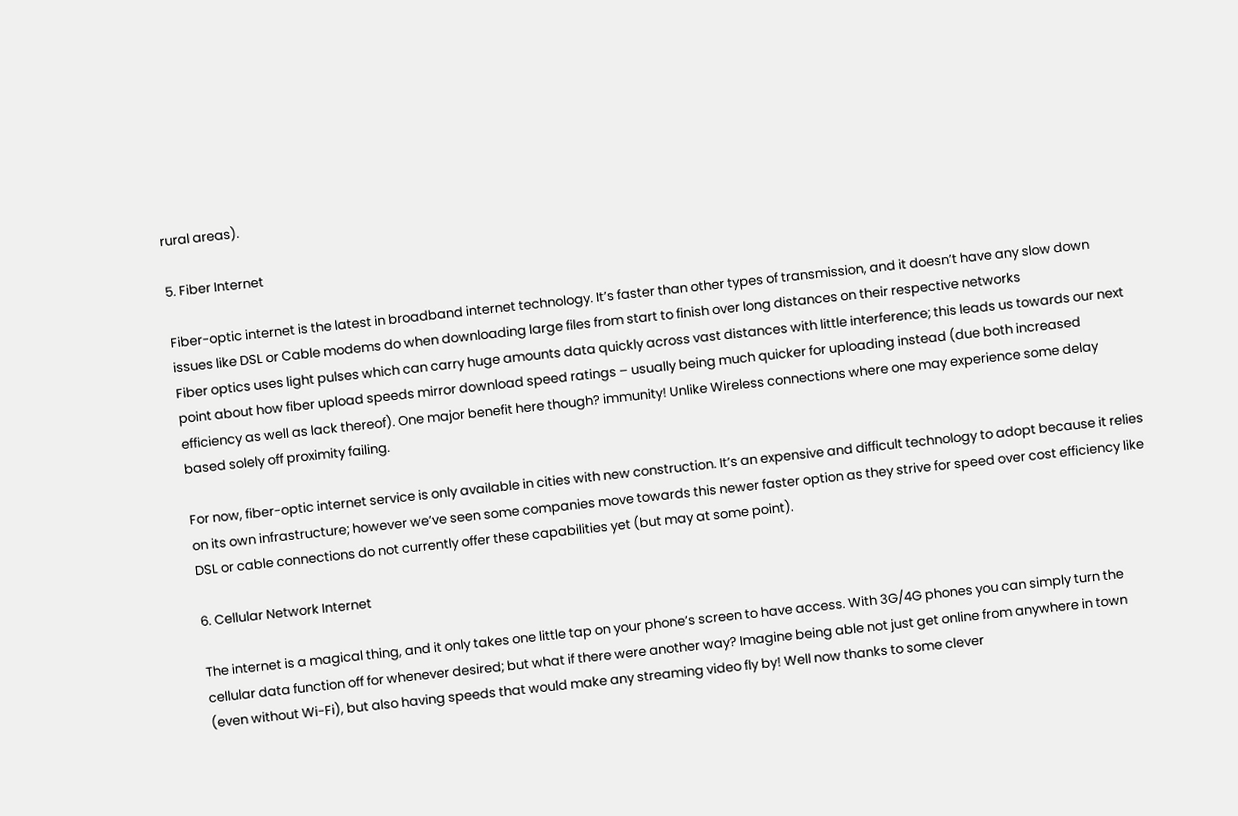rural areas).

5. Fiber Internet

Fiber-optic internet is the latest in broadband internet technology. It’s faster than other types of transmission, and it doesn’t have any slow down issues like DSL or Cable modems do when downloading large files from start to finish over long distances on their respective networks
Fiber optics uses light pulses which can carry huge amounts data quickly across vast distances with little interference; this leads us towards our next point about how fiber upload speeds mirror download speed ratings – usually being much quicker for uploading instead (due both increased efficiency as well as lack thereof). One major benefit here though? immunity! Unlike Wireless connections where one may experience some delay based solely off proximity failing.

For now, fiber-optic internet service is only available in cities with new construction. It’s an expensive and difficult technology to adopt because it relies on its own infrastructure; however we’ve seen some companies move towards this newer faster option as they strive for speed over cost efficiency like DSL or cable connections do not currently offer these capabilities yet (but may at some point).

6. Cellular Network Internet

The internet is a magical thing, and it only takes one little tap on your phone’s screen to have access. With 3G/4G phones you can simply turn the cellular data function off for whenever desired; but what if there were another way? Imagine being able not just get online from anywhere in town (even without Wi-Fi), but also having speeds that would make any streaming video fly by! Well now thanks to some clever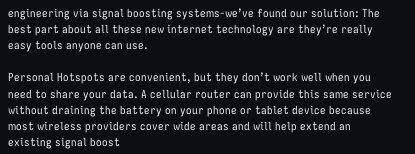engineering via signal boosting systems-we’ve found our solution: The best part about all these new internet technology are they’re really easy tools anyone can use.

Personal Hotspots are convenient, but they don’t work well when you need to share your data. A cellular router can provide this same service without draining the battery on your phone or tablet device because most wireless providers cover wide areas and will help extend an existing signal boost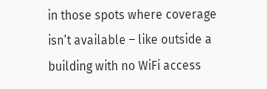in those spots where coverage isn’t available – like outside a building with no WiFi access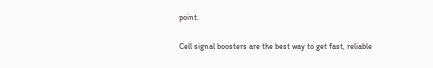point.

Cell signal boosters are the best way to get fast, reliable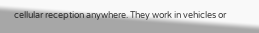cellular reception anywhere. They work in vehicles or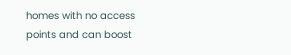homes with no access points and can boost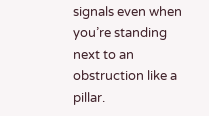signals even when you’re standing next to an obstruction like a pillar.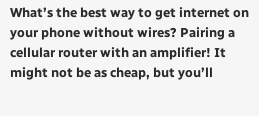What’s the best way to get internet on your phone without wires? Pairing a cellular router with an amplifier! It might not be as cheap, but you’ll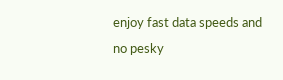enjoy fast data speeds and no pesky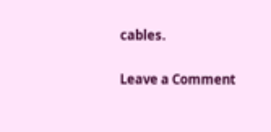cables.

Leave a Comment